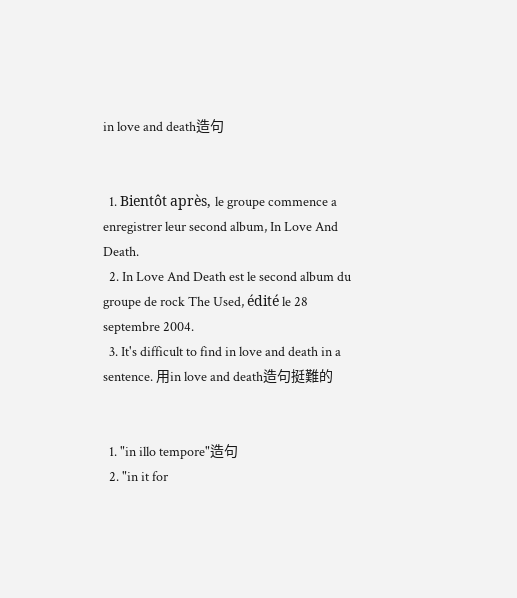in love and death造句


  1. Bientôt après, le groupe commence a enregistrer leur second album, In Love And Death.
  2. In Love And Death est le second album du groupe de rock The Used, édité le 28 septembre 2004.
  3. It's difficult to find in love and death in a sentence. 用in love and death造句挺難的


  1. "in illo tempore"造句
  2. "in it for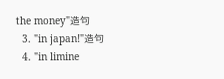the money"造句
  3. "in japan!"造句
  4. "in limine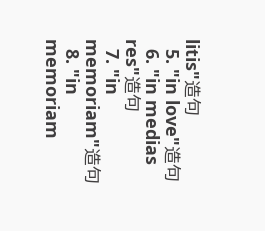litis"造句
  5. "in love"造句
  6. "in medias res"造句
  7. "in memoriam"造句
  8. "in memoriam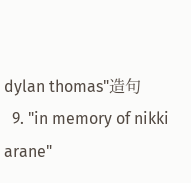dylan thomas"造句
  9. "in memory of nikki arane"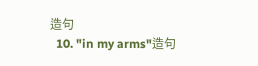造句
  10. "in my arms"造句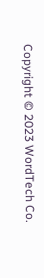Copyright © 2023 WordTech Co.